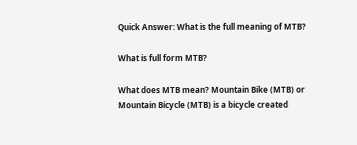Quick Answer: What is the full meaning of MTB?

What is full form MTB?

What does MTB mean? Mountain Bike (MTB) or Mountain Bicycle (MTB) is a bicycle created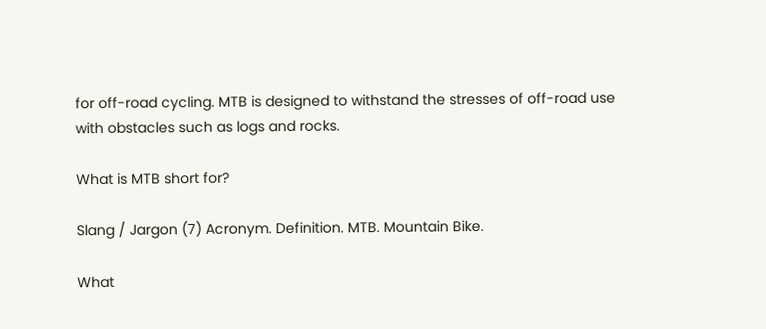for off-road cycling. MTB is designed to withstand the stresses of off-road use with obstacles such as logs and rocks.

What is MTB short for?

Slang / Jargon (7) Acronym. Definition. MTB. Mountain Bike.

What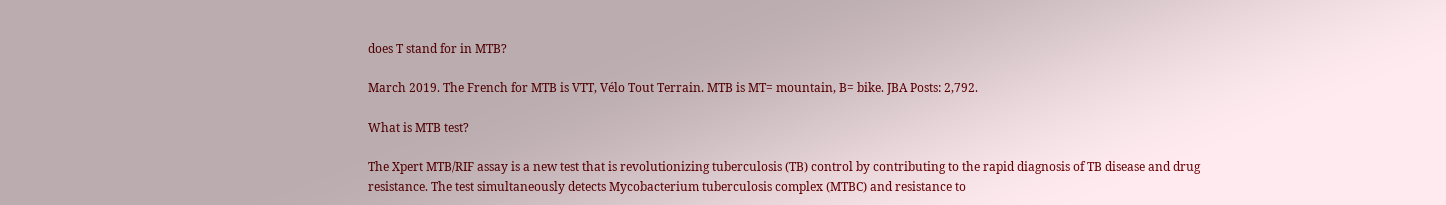does T stand for in MTB?

March 2019. The French for MTB is VTT, Vélo Tout Terrain. MTB is MT= mountain, B= bike. JBA Posts: 2,792.

What is MTB test?

The Xpert MTB/RIF assay is a new test that is revolutionizing tuberculosis (TB) control by contributing to the rapid diagnosis of TB disease and drug resistance. The test simultaneously detects Mycobacterium tuberculosis complex (MTBC) and resistance to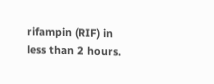rifampin (RIF) in less than 2 hours.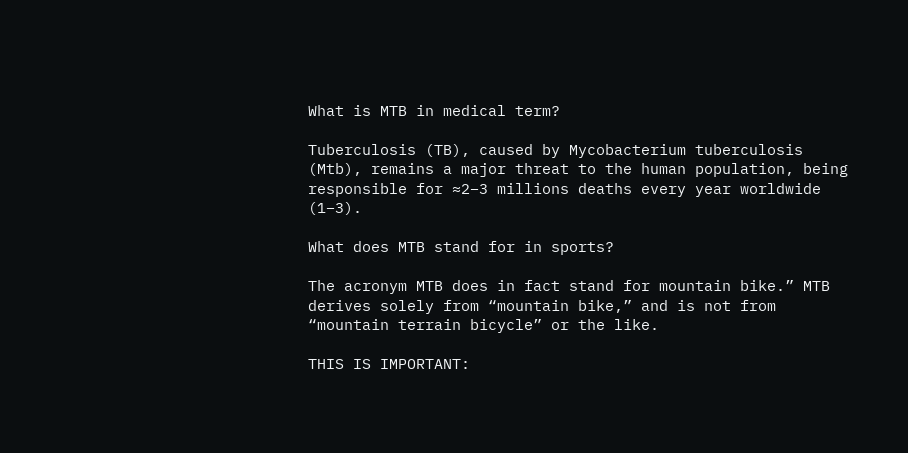What is MTB in medical term?

Tuberculosis (TB), caused by Mycobacterium tuberculosis (Mtb), remains a major threat to the human population, being responsible for ≈2–3 millions deaths every year worldwide (1–3).

What does MTB stand for in sports?

The acronym MTB does in fact stand for mountain bike.” MTB derives solely from “mountain bike,” and is not from “mountain terrain bicycle” or the like.

THIS IS IMPORTANT: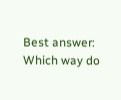Best answer: Which way do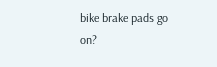bike brake pads go on?